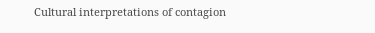Cultural interpretations of contagion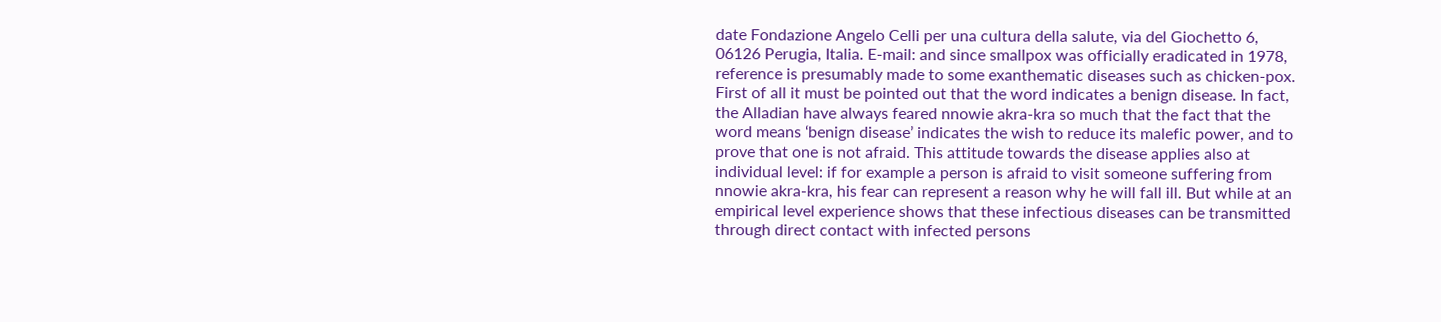date Fondazione Angelo Celli per una cultura della salute, via del Giochetto 6, 06126 Perugia, Italia. E-mail: and since smallpox was officially eradicated in 1978, reference is presumably made to some exanthematic diseases such as chicken-pox. First of all it must be pointed out that the word indicates a benign disease. In fact, the Alladian have always feared nnowie akra-kra so much that the fact that the word means ‘benign disease’ indicates the wish to reduce its malefic power, and to prove that one is not afraid. This attitude towards the disease applies also at individual level: if for example a person is afraid to visit someone suffering from nnowie akra-kra, his fear can represent a reason why he will fall ill. But while at an empirical level experience shows that these infectious diseases can be transmitted through direct contact with infected persons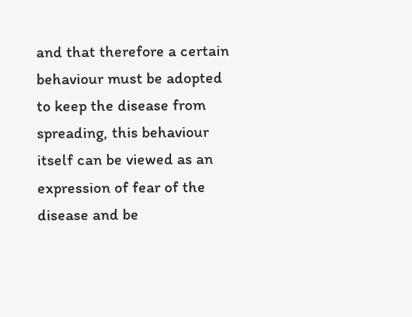and that therefore a certain behaviour must be adopted to keep the disease from spreading, this behaviour itself can be viewed as an expression of fear of the disease and be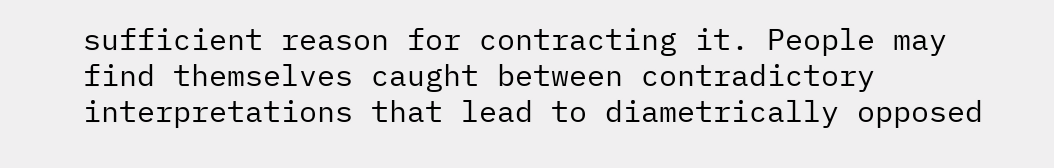sufficient reason for contracting it. People may find themselves caught between contradictory interpretations that lead to diametrically opposed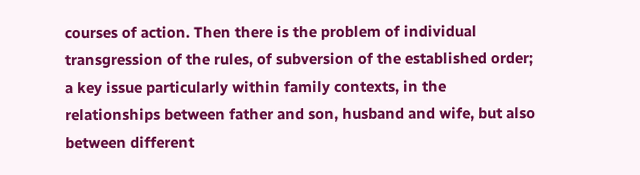courses of action. Then there is the problem of individual transgression of the rules, of subversion of the established order; a key issue particularly within family contexts, in the relationships between father and son, husband and wife, but also between different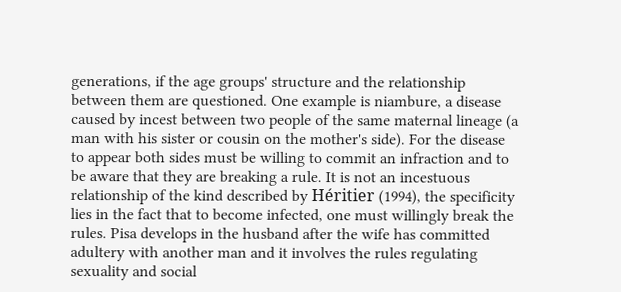generations, if the age groups' structure and the relationship between them are questioned. One example is niambure, a disease caused by incest between two people of the same maternal lineage (a man with his sister or cousin on the mother's side). For the disease to appear both sides must be willing to commit an infraction and to be aware that they are breaking a rule. It is not an incestuous relationship of the kind described by Héritier (1994), the specificity lies in the fact that to become infected, one must willingly break the rules. Pisa develops in the husband after the wife has committed adultery with another man and it involves the rules regulating sexuality and social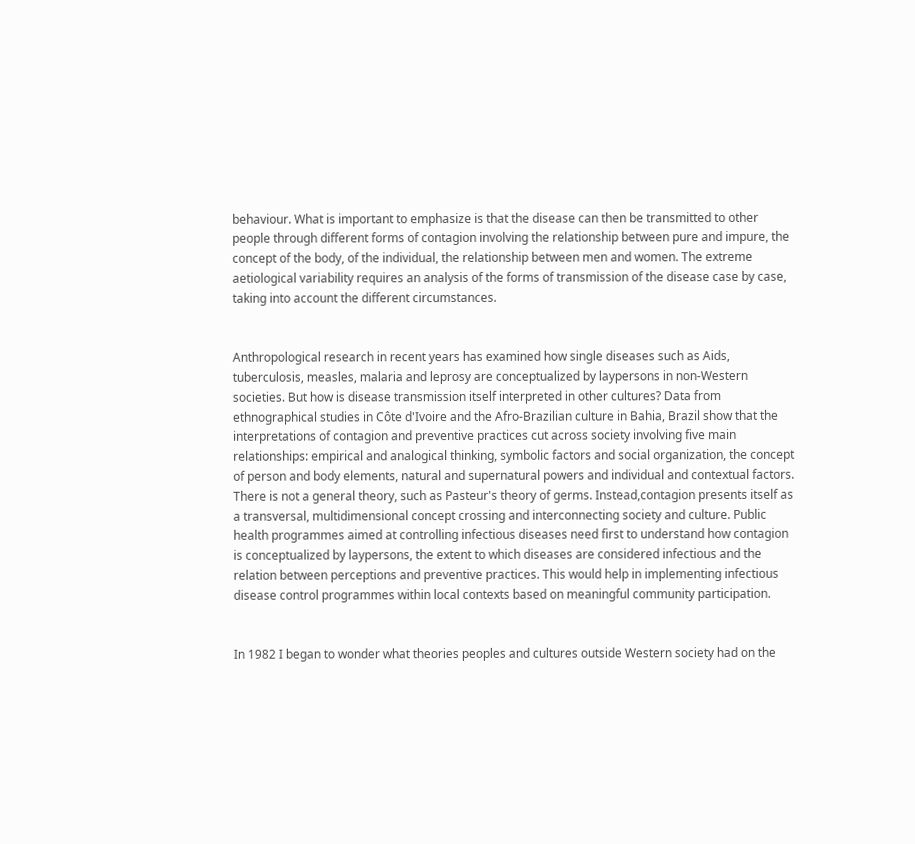behaviour. What is important to emphasize is that the disease can then be transmitted to other people through different forms of contagion involving the relationship between pure and impure, the concept of the body, of the individual, the relationship between men and women. The extreme aetiological variability requires an analysis of the forms of transmission of the disease case by case, taking into account the different circumstances.


Anthropological research in recent years has examined how single diseases such as Aids, tuberculosis, measles, malaria and leprosy are conceptualized by laypersons in non-Western societies. But how is disease transmission itself interpreted in other cultures? Data from ethnographical studies in Côte d'Ivoire and the Afro-Brazilian culture in Bahia, Brazil show that the interpretations of contagion and preventive practices cut across society involving five main relationships: empirical and analogical thinking, symbolic factors and social organization, the concept of person and body elements, natural and supernatural powers and individual and contextual factors. There is not a general theory, such as Pasteur's theory of germs. Instead,contagion presents itself as a transversal, multidimensional concept crossing and interconnecting society and culture. Public health programmes aimed at controlling infectious diseases need first to understand how contagion is conceptualized by laypersons, the extent to which diseases are considered infectious and the relation between perceptions and preventive practices. This would help in implementing infectious disease control programmes within local contexts based on meaningful community participation.


In 1982 I began to wonder what theories peoples and cultures outside Western society had on the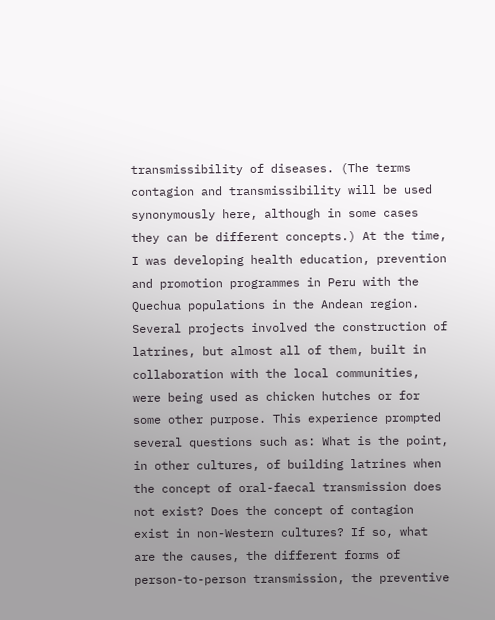transmissibility of diseases. (The terms contagion and transmissibility will be used synonymously here, although in some cases they can be different concepts.) At the time, I was developing health education, prevention and promotion programmes in Peru with the Quechua populations in the Andean region. Several projects involved the construction of latrines, but almost all of them, built in collaboration with the local communities, were being used as chicken hutches or for some other purpose. This experience prompted several questions such as: What is the point, in other cultures, of building latrines when the concept of oral-faecal transmission does not exist? Does the concept of contagion exist in non-Western cultures? If so, what are the causes, the different forms of person-to-person transmission, the preventive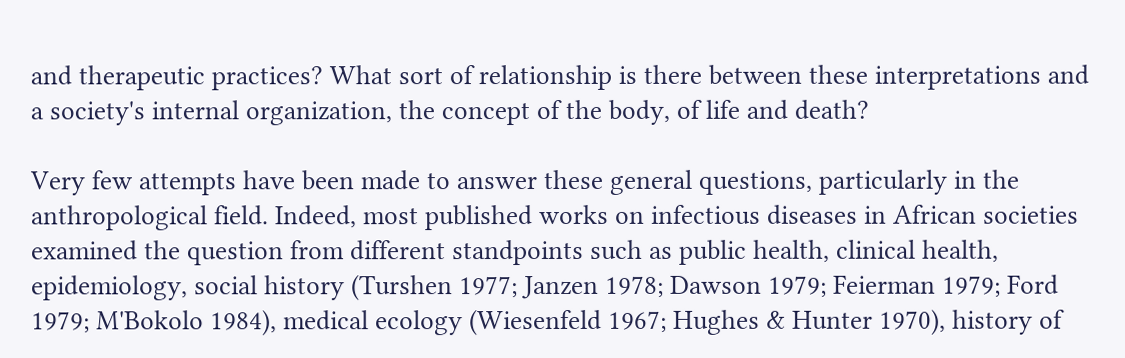and therapeutic practices? What sort of relationship is there between these interpretations and a society's internal organization, the concept of the body, of life and death?

Very few attempts have been made to answer these general questions, particularly in the anthropological field. Indeed, most published works on infectious diseases in African societies examined the question from different standpoints such as public health, clinical health, epidemiology, social history (Turshen 1977; Janzen 1978; Dawson 1979; Feierman 1979; Ford 1979; M'Bokolo 1984), medical ecology (Wiesenfeld 1967; Hughes & Hunter 1970), history of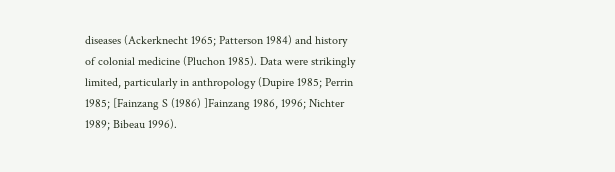diseases (Ackerknecht 1965; Patterson 1984) and history of colonial medicine (Pluchon 1985). Data were strikingly limited, particularly in anthropology (Dupire 1985; Perrin 1985; [Fainzang S (1986) ]Fainzang 1986, 1996; Nichter 1989; Bibeau 1996).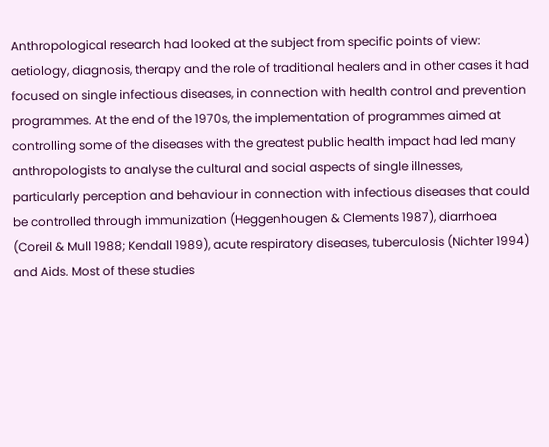Anthropological research had looked at the subject from specific points of view: aetiology, diagnosis, therapy and the role of traditional healers and in other cases it had focused on single infectious diseases, in connection with health control and prevention programmes. At the end of the 1970s, the implementation of programmes aimed at controlling some of the diseases with the greatest public health impact had led many anthropologists to analyse the cultural and social aspects of single illnesses, particularly perception and behaviour in connection with infectious diseases that could be controlled through immunization (Heggenhougen & Clements 1987), diarrhoea (Coreil & Mull 1988; Kendall 1989), acute respiratory diseases, tuberculosis (Nichter 1994) and Aids. Most of these studies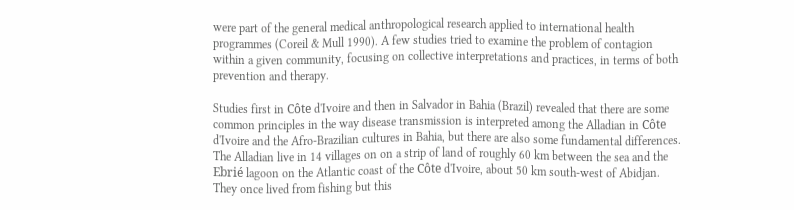were part of the general medical anthropological research applied to international health programmes (Coreil & Mull 1990). A few studies tried to examine the problem of contagion within a given community, focusing on collective interpretations and practices, in terms of both prevention and therapy.

Studies first in Côte d'Ivoire and then in Salvador in Bahia (Brazil) revealed that there are some common principles in the way disease transmission is interpreted among the Alladian in Côte d'Ivoire and the Afro-Brazilian cultures in Bahia, but there are also some fundamental differences. The Alladian live in 14 villages on on a strip of land of roughly 60 km between the sea and the Ebrié lagoon on the Atlantic coast of the Côte d'Ivoire, about 50 km south-west of Abidjan. They once lived from fishing but this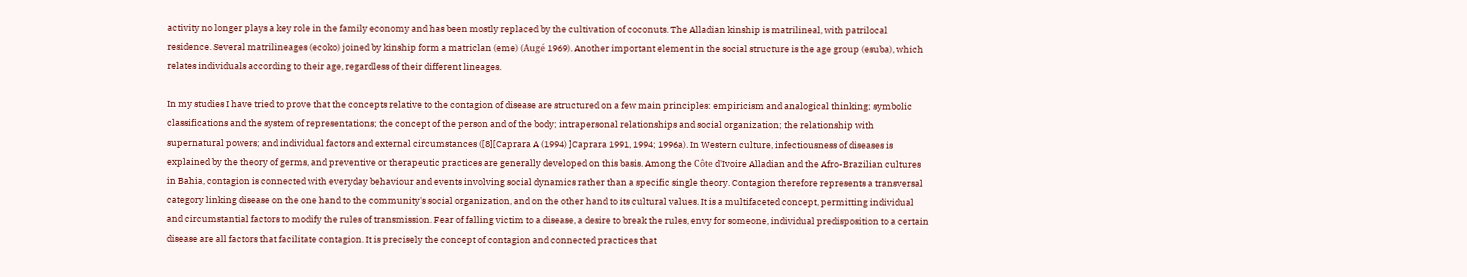activity no longer plays a key role in the family economy and has been mostly replaced by the cultivation of coconuts. The Alladian kinship is matrilineal, with patrilocal residence. Several matrilineages (ecoko) joined by kinship form a matriclan (eme) (Augé 1969). Another important element in the social structure is the age group (esuba), which relates individuals according to their age, regardless of their different lineages.

In my studies I have tried to prove that the concepts relative to the contagion of disease are structured on a few main principles: empiricism and analogical thinking; symbolic classifications and the system of representations; the concept of the person and of the body; intrapersonal relationships and social organization; the relationship with supernatural powers; and individual factors and external circumstances ([8][Caprara A (1994) ]Caprara 1991, 1994; 1996a). In Western culture, infectiousness of diseases is explained by the theory of germs, and preventive or therapeutic practices are generally developed on this basis. Among the Côte d'Ivoire Alladian and the Afro-Brazilian cultures in Bahia, contagion is connected with everyday behaviour and events involving social dynamics rather than a specific single theory. Contagion therefore represents a transversal category linking disease on the one hand to the community's social organization, and on the other hand to its cultural values. It is a multifaceted concept, permitting individual and circumstantial factors to modify the rules of transmission. Fear of falling victim to a disease, a desire to break the rules, envy for someone, individual predisposition to a certain disease are all factors that facilitate contagion. It is precisely the concept of contagion and connected practices that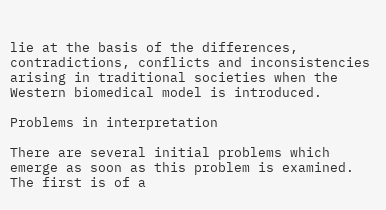lie at the basis of the differences, contradictions, conflicts and inconsistencies arising in traditional societies when the Western biomedical model is introduced.

Problems in interpretation

There are several initial problems which emerge as soon as this problem is examined. The first is of a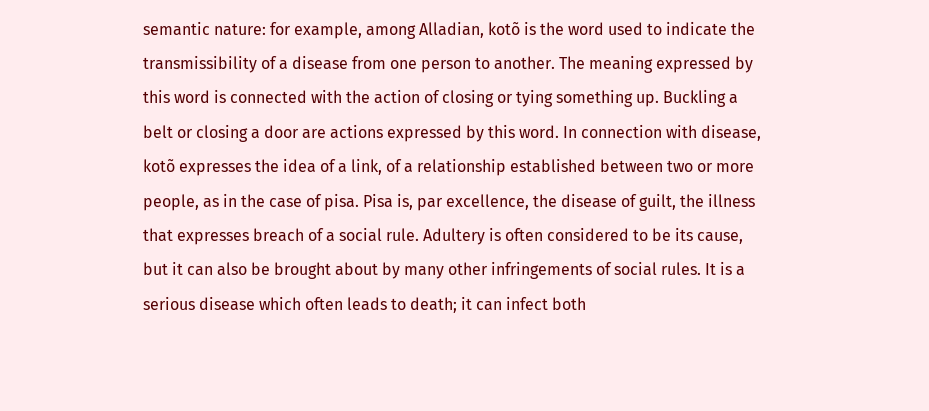semantic nature: for example, among Alladian, kotõ is the word used to indicate the transmissibility of a disease from one person to another. The meaning expressed by this word is connected with the action of closing or tying something up. Buckling a belt or closing a door are actions expressed by this word. In connection with disease, kotõ expresses the idea of a link, of a relationship established between two or more people, as in the case of pisa. Pisa is, par excellence, the disease of guilt, the illness that expresses breach of a social rule. Adultery is often considered to be its cause, but it can also be brought about by many other infringements of social rules. It is a serious disease which often leads to death; it can infect both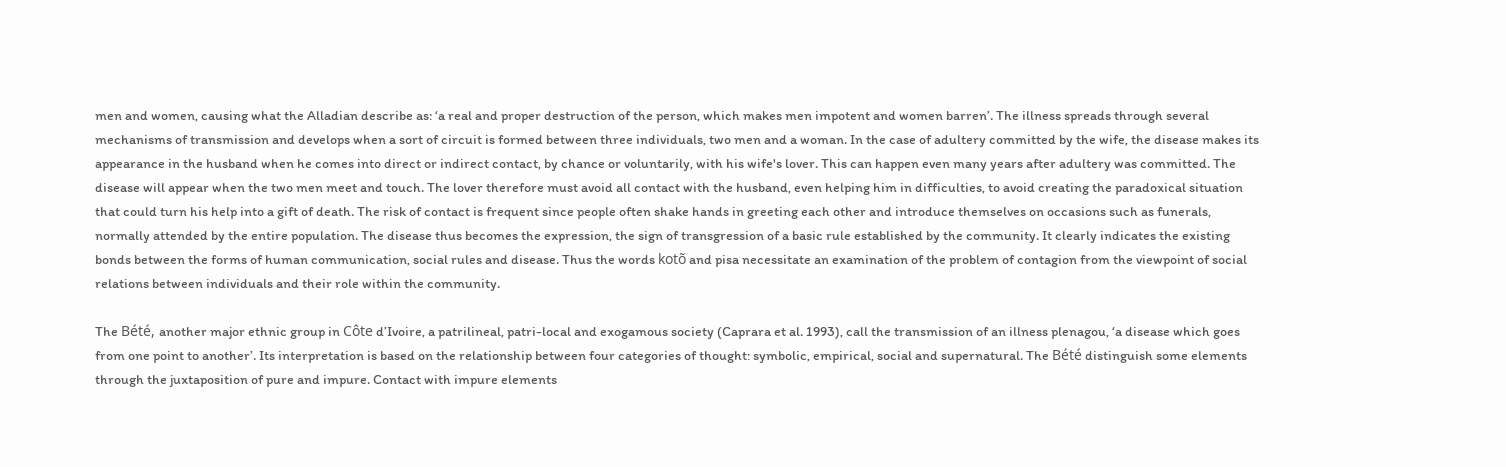men and women, causing what the Alladian describe as: ‘a real and proper destruction of the person, which makes men impotent and women barren’. The illness spreads through several mechanisms of transmission and develops when a sort of circuit is formed between three individuals, two men and a woman. In the case of adultery committed by the wife, the disease makes its appearance in the husband when he comes into direct or indirect contact, by chance or voluntarily, with his wife's lover. This can happen even many years after adultery was committed. The disease will appear when the two men meet and touch. The lover therefore must avoid all contact with the husband, even helping him in difficulties, to avoid creating the paradoxical situation that could turn his help into a gift of death. The risk of contact is frequent since people often shake hands in greeting each other and introduce themselves on occasions such as funerals, normally attended by the entire population. The disease thus becomes the expression, the sign of transgression of a basic rule established by the community. It clearly indicates the existing bonds between the forms of human communication, social rules and disease. Thus the words kotõ and pisa necessitate an examination of the problem of contagion from the viewpoint of social relations between individuals and their role within the community.

The Bété, another major ethnic group in Côte d’Ivoire, a patrilineal, patri-local and exogamous society (Caprara et al. 1993), call the transmission of an illness plenagou, ‘a disease which goes from one point to another’. Its interpretation is based on the relationship between four categories of thought: symbolic, empirical, social and supernatural. The Bété distinguish some elements through the juxtaposition of pure and impure. Contact with impure elements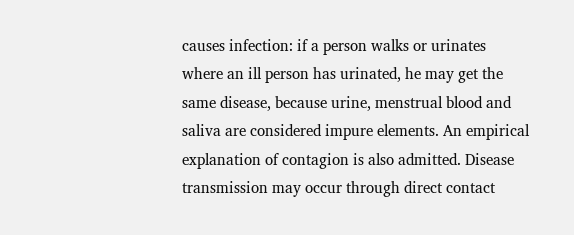causes infection: if a person walks or urinates where an ill person has urinated, he may get the same disease, because urine, menstrual blood and saliva are considered impure elements. An empirical explanation of contagion is also admitted. Disease transmission may occur through direct contact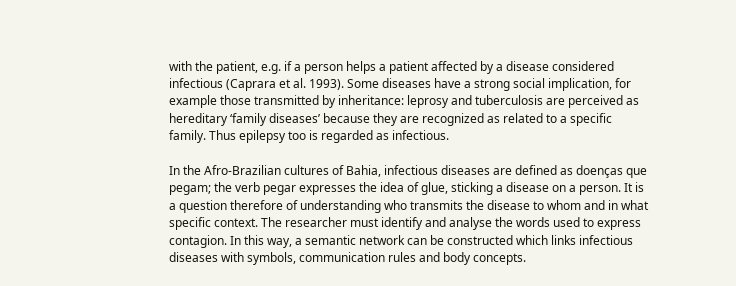with the patient, e.g. if a person helps a patient affected by a disease considered infectious (Caprara et al. 1993). Some diseases have a strong social implication, for example those transmitted by inheritance: leprosy and tuberculosis are perceived as hereditary ‘family diseases’ because they are recognized as related to a specific family. Thus epilepsy too is regarded as infectious.

In the Afro-Brazilian cultures of Bahia, infectious diseases are defined as doenças que pegam; the verb pegar expresses the idea of glue, sticking a disease on a person. It is a question therefore of understanding who transmits the disease to whom and in what specific context. The researcher must identify and analyse the words used to express contagion. In this way, a semantic network can be constructed which links infectious diseases with symbols, communication rules and body concepts.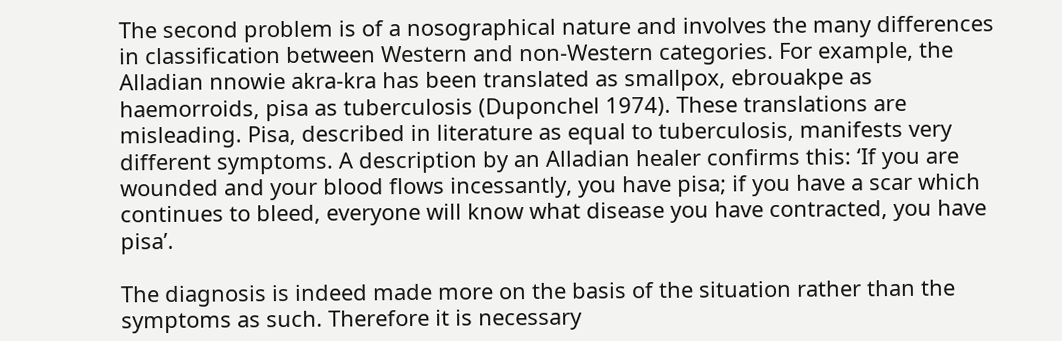The second problem is of a nosographical nature and involves the many differences in classification between Western and non-Western categories. For example, the Alladian nnowie akra-kra has been translated as smallpox, ebrouakpe as haemorroids, pisa as tuberculosis (Duponchel 1974). These translations are misleading. Pisa, described in literature as equal to tuberculosis, manifests very different symptoms. A description by an Alladian healer confirms this: ‘If you are wounded and your blood flows incessantly, you have pisa; if you have a scar which continues to bleed, everyone will know what disease you have contracted, you have pisa’.

The diagnosis is indeed made more on the basis of the situation rather than the symptoms as such. Therefore it is necessary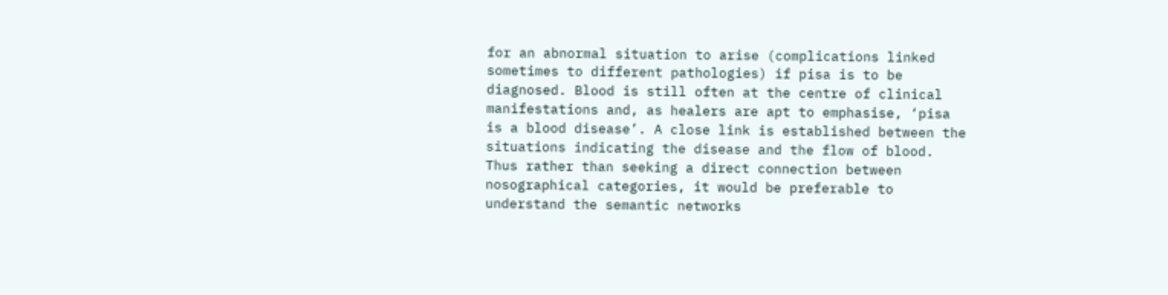for an abnormal situation to arise (complications linked sometimes to different pathologies) if pisa is to be diagnosed. Blood is still often at the centre of clinical manifestations and, as healers are apt to emphasise, ‘pisa is a blood disease’. A close link is established between the situations indicating the disease and the flow of blood. Thus rather than seeking a direct connection between nosographical categories, it would be preferable to understand the semantic networks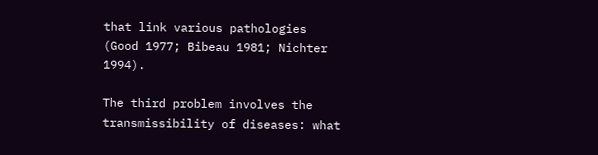that link various pathologies (Good 1977; Bibeau 1981; Nichter 1994).

The third problem involves the transmissibility of diseases: what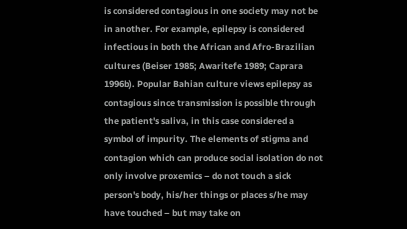is considered contagious in one society may not be in another. For example, epilepsy is considered infectious in both the African and Afro-Brazilian cultures (Beiser 1985; Awaritefe 1989; Caprara 1996b). Popular Bahian culture views epilepsy as contagious since transmission is possible through the patient's saliva, in this case considered a symbol of impurity. The elements of stigma and contagion which can produce social isolation do not only involve proxemics – do not touch a sick person's body, his/her things or places s/he may have touched – but may take on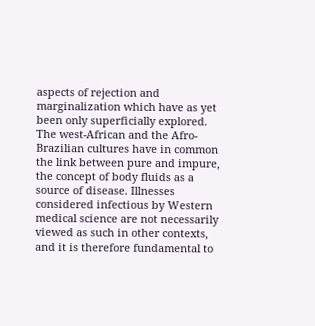aspects of rejection and marginalization which have as yet been only superficially explored. The west-African and the Afro-Brazilian cultures have in common the link between pure and impure, the concept of body fluids as a source of disease. Illnesses considered infectious by Western medical science are not necessarily viewed as such in other contexts, and it is therefore fundamental to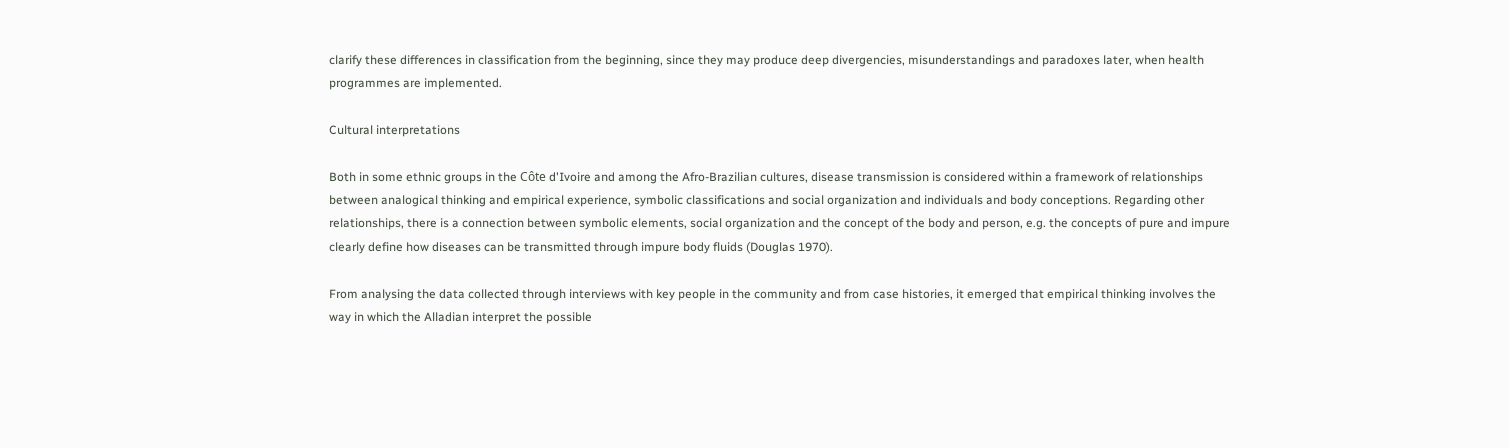clarify these differences in classification from the beginning, since they may produce deep divergencies, misunderstandings and paradoxes later, when health programmes are implemented.

Cultural interpretations

Both in some ethnic groups in the Côte d'Ivoire and among the Afro-Brazilian cultures, disease transmission is considered within a framework of relationships between analogical thinking and empirical experience, symbolic classifications and social organization and individuals and body conceptions. Regarding other relationships, there is a connection between symbolic elements, social organization and the concept of the body and person, e.g. the concepts of pure and impure clearly define how diseases can be transmitted through impure body fluids (Douglas 1970).

From analysing the data collected through interviews with key people in the community and from case histories, it emerged that empirical thinking involves the way in which the Alladian interpret the possible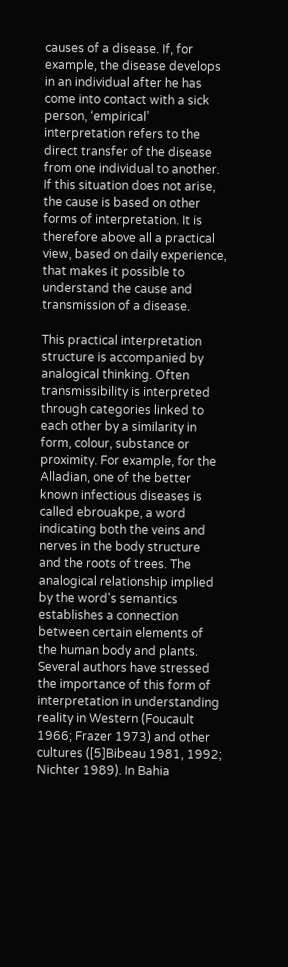causes of a disease. If, for example, the disease develops in an individual after he has come into contact with a sick person, ‘empirical’ interpretation refers to the direct transfer of the disease from one individual to another. If this situation does not arise, the cause is based on other forms of interpretation. It is therefore above all a practical view, based on daily experience, that makes it possible to understand the cause and transmission of a disease.

This practical interpretation structure is accompanied by analogical thinking. Often transmissibility is interpreted through categories linked to each other by a similarity in form, colour, substance or proximity. For example, for the Alladian, one of the better known infectious diseases is called ebrouakpe, a word indicating both the veins and nerves in the body structure and the roots of trees. The analogical relationship implied by the word's semantics establishes a connection between certain elements of the human body and plants. Several authors have stressed the importance of this form of interpretation in understanding reality in Western (Foucault 1966; Frazer 1973) and other cultures ([5]Bibeau 1981, 1992; Nichter 1989). In Bahia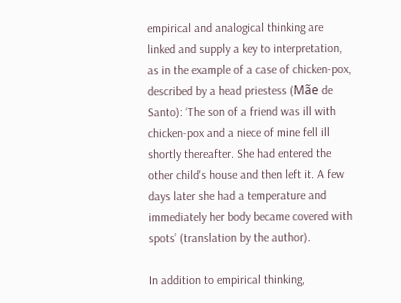empirical and analogical thinking are linked and supply a key to interpretation, as in the example of a case of chicken-pox, described by a head priestess (Mãe de Santo): ‘The son of a friend was ill with chicken-pox and a niece of mine fell ill shortly thereafter. She had entered the other child's house and then left it. A few days later she had a temperature and immediately her body became covered with spots’ (translation by the author).

In addition to empirical thinking,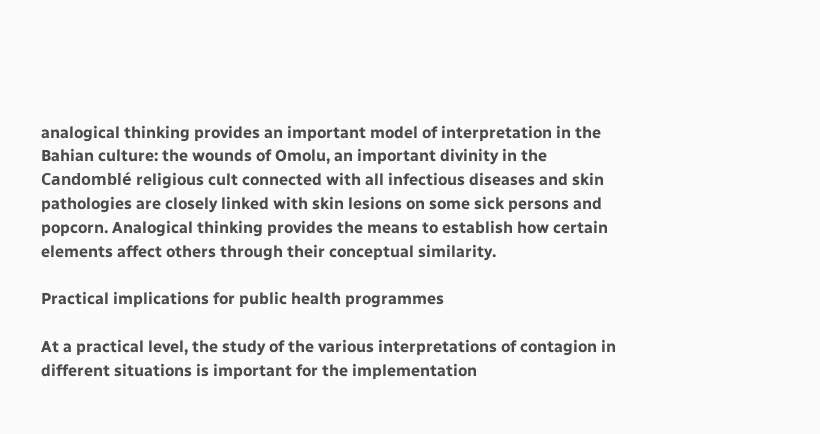analogical thinking provides an important model of interpretation in the Bahian culture: the wounds of Omolu, an important divinity in the Candomblé religious cult connected with all infectious diseases and skin pathologies are closely linked with skin lesions on some sick persons and popcorn. Analogical thinking provides the means to establish how certain elements affect others through their conceptual similarity.

Practical implications for public health programmes

At a practical level, the study of the various interpretations of contagion in different situations is important for the implementation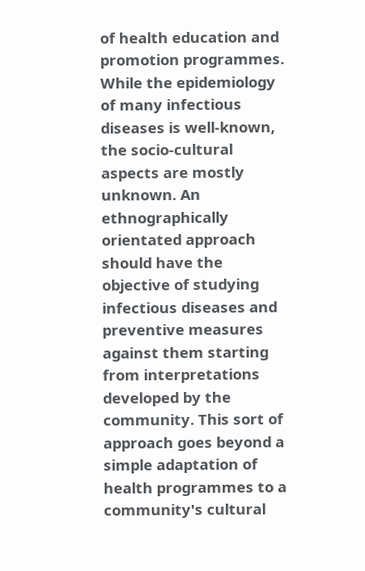of health education and promotion programmes. While the epidemiology of many infectious diseases is well-known, the socio-cultural aspects are mostly unknown. An ethnographically orientated approach should have the objective of studying infectious diseases and preventive measures against them starting from interpretations developed by the community. This sort of approach goes beyond a simple adaptation of health programmes to a community's cultural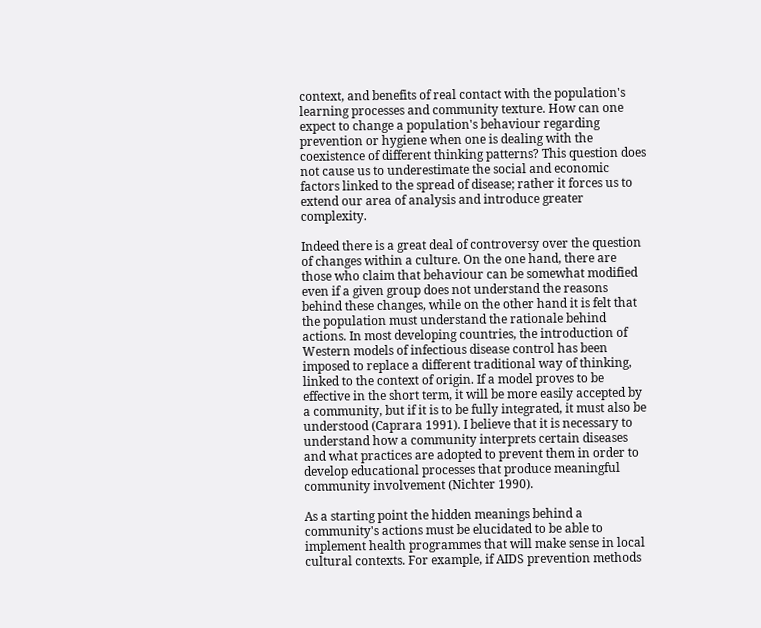context, and benefits of real contact with the population's learning processes and community texture. How can one expect to change a population's behaviour regarding prevention or hygiene when one is dealing with the coexistence of different thinking patterns? This question does not cause us to underestimate the social and economic factors linked to the spread of disease; rather it forces us to extend our area of analysis and introduce greater complexity.

Indeed there is a great deal of controversy over the question of changes within a culture. On the one hand, there are those who claim that behaviour can be somewhat modified even if a given group does not understand the reasons behind these changes, while on the other hand it is felt that the population must understand the rationale behind actions. In most developing countries, the introduction of Western models of infectious disease control has been imposed to replace a different traditional way of thinking, linked to the context of origin. If a model proves to be effective in the short term, it will be more easily accepted by a community, but if it is to be fully integrated, it must also be understood (Caprara 1991). I believe that it is necessary to understand how a community interprets certain diseases and what practices are adopted to prevent them in order to develop educational processes that produce meaningful community involvement (Nichter 1990).

As a starting point the hidden meanings behind a community's actions must be elucidated to be able to implement health programmes that will make sense in local cultural contexts. For example, if AIDS prevention methods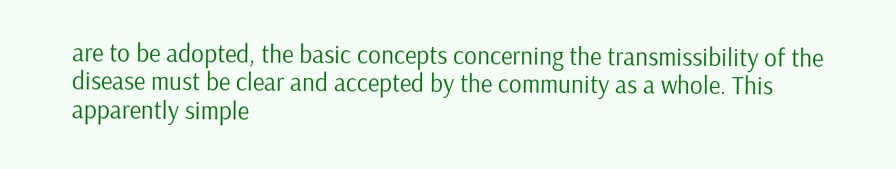are to be adopted, the basic concepts concerning the transmissibility of the disease must be clear and accepted by the community as a whole. This apparently simple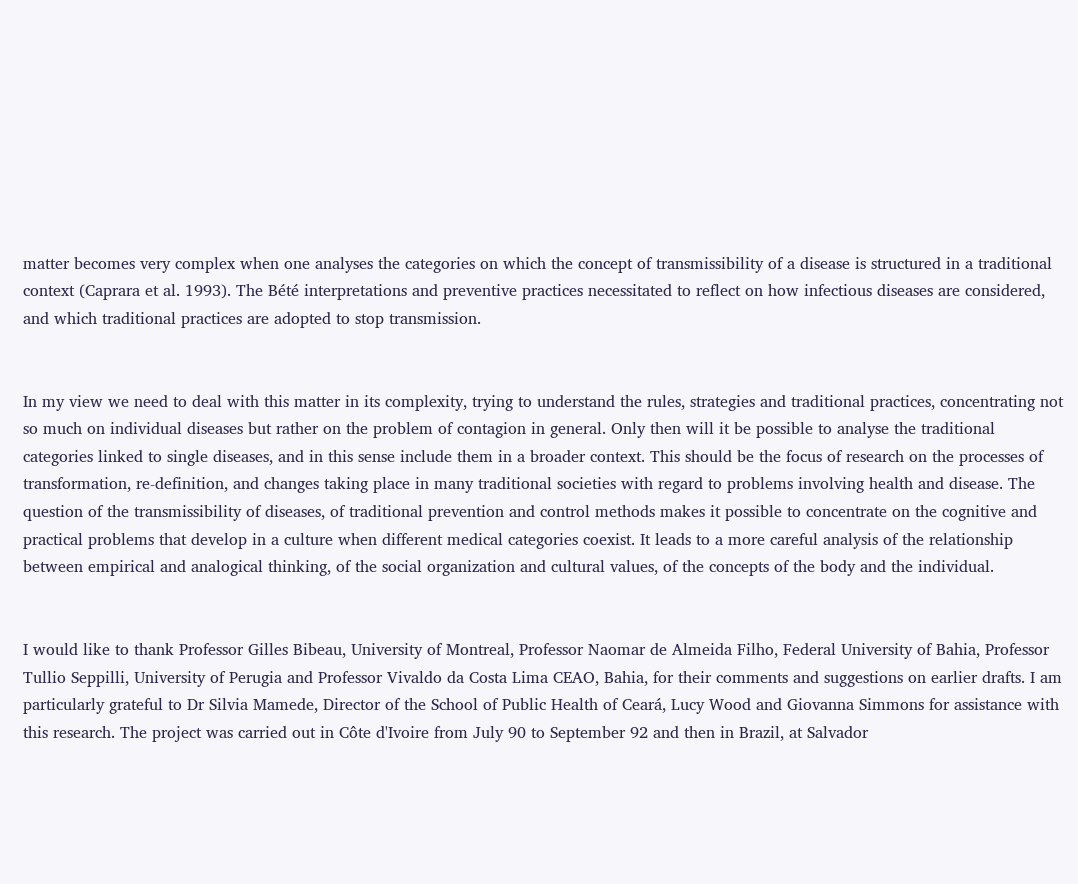matter becomes very complex when one analyses the categories on which the concept of transmissibility of a disease is structured in a traditional context (Caprara et al. 1993). The Bété interpretations and preventive practices necessitated to reflect on how infectious diseases are considered, and which traditional practices are adopted to stop transmission.


In my view we need to deal with this matter in its complexity, trying to understand the rules, strategies and traditional practices, concentrating not so much on individual diseases but rather on the problem of contagion in general. Only then will it be possible to analyse the traditional categories linked to single diseases, and in this sense include them in a broader context. This should be the focus of research on the processes of transformation, re-definition, and changes taking place in many traditional societies with regard to problems involving health and disease. The question of the transmissibility of diseases, of traditional prevention and control methods makes it possible to concentrate on the cognitive and practical problems that develop in a culture when different medical categories coexist. It leads to a more careful analysis of the relationship between empirical and analogical thinking, of the social organization and cultural values, of the concepts of the body and the individual.


I would like to thank Professor Gilles Bibeau, University of Montreal, Professor Naomar de Almeida Filho, Federal University of Bahia, Professor Tullio Seppilli, University of Perugia and Professor Vivaldo da Costa Lima CEAO, Bahia, for their comments and suggestions on earlier drafts. I am particularly grateful to Dr Silvia Mamede, Director of the School of Public Health of Ceará, Lucy Wood and Giovanna Simmons for assistance with this research. The project was carried out in Côte d'Ivoire from July 90 to September 92 and then in Brazil, at Salvador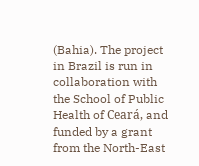(Bahia). The project in Brazil is run in collaboration with the School of Public Health of Ceará, and funded by a grant from the North-East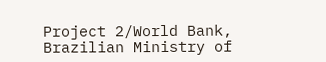Project 2/World Bank, Brazilian Ministry of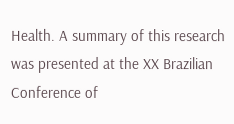Health. A summary of this research was presented at the XX Brazilian Conference of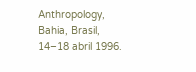Anthropology, Bahia, Brasil, 14–18 abril 1996.